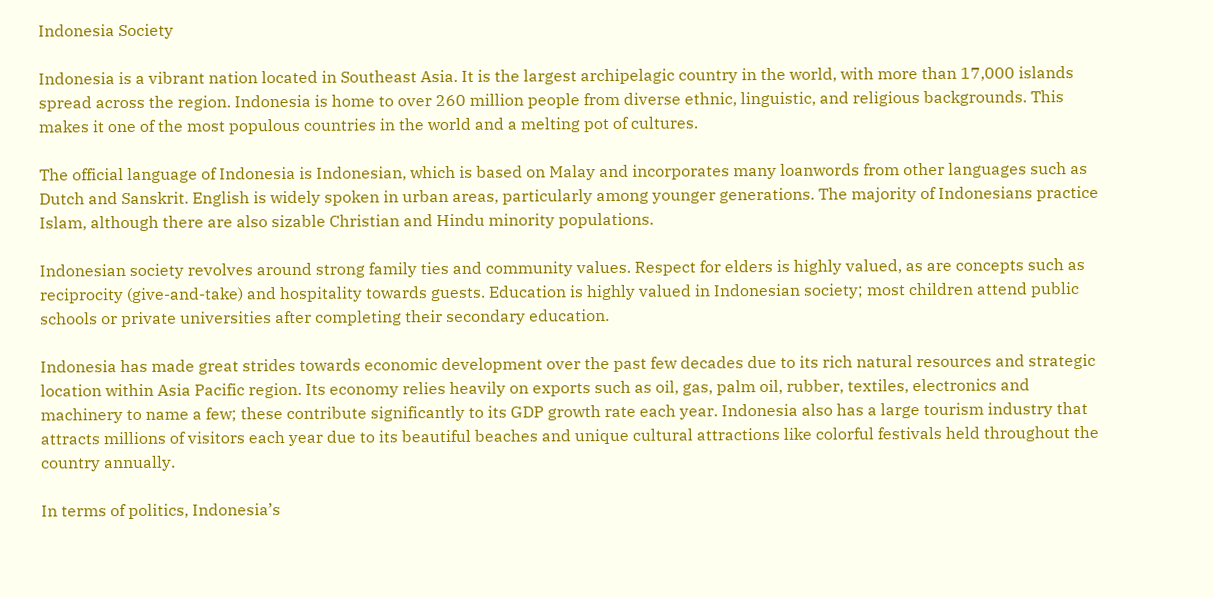Indonesia Society

Indonesia is a vibrant nation located in Southeast Asia. It is the largest archipelagic country in the world, with more than 17,000 islands spread across the region. Indonesia is home to over 260 million people from diverse ethnic, linguistic, and religious backgrounds. This makes it one of the most populous countries in the world and a melting pot of cultures.

The official language of Indonesia is Indonesian, which is based on Malay and incorporates many loanwords from other languages such as Dutch and Sanskrit. English is widely spoken in urban areas, particularly among younger generations. The majority of Indonesians practice Islam, although there are also sizable Christian and Hindu minority populations.

Indonesian society revolves around strong family ties and community values. Respect for elders is highly valued, as are concepts such as reciprocity (give-and-take) and hospitality towards guests. Education is highly valued in Indonesian society; most children attend public schools or private universities after completing their secondary education.

Indonesia has made great strides towards economic development over the past few decades due to its rich natural resources and strategic location within Asia Pacific region. Its economy relies heavily on exports such as oil, gas, palm oil, rubber, textiles, electronics and machinery to name a few; these contribute significantly to its GDP growth rate each year. Indonesia also has a large tourism industry that attracts millions of visitors each year due to its beautiful beaches and unique cultural attractions like colorful festivals held throughout the country annually.

In terms of politics, Indonesia’s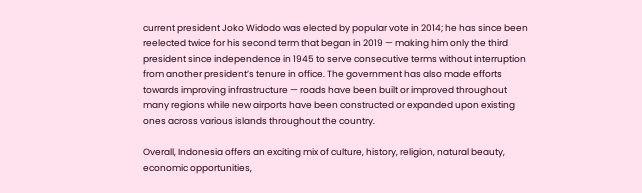current president Joko Widodo was elected by popular vote in 2014; he has since been reelected twice for his second term that began in 2019 — making him only the third president since independence in 1945 to serve consecutive terms without interruption from another president’s tenure in office. The government has also made efforts towards improving infrastructure — roads have been built or improved throughout many regions while new airports have been constructed or expanded upon existing ones across various islands throughout the country.

Overall, Indonesia offers an exciting mix of culture, history, religion, natural beauty, economic opportunities,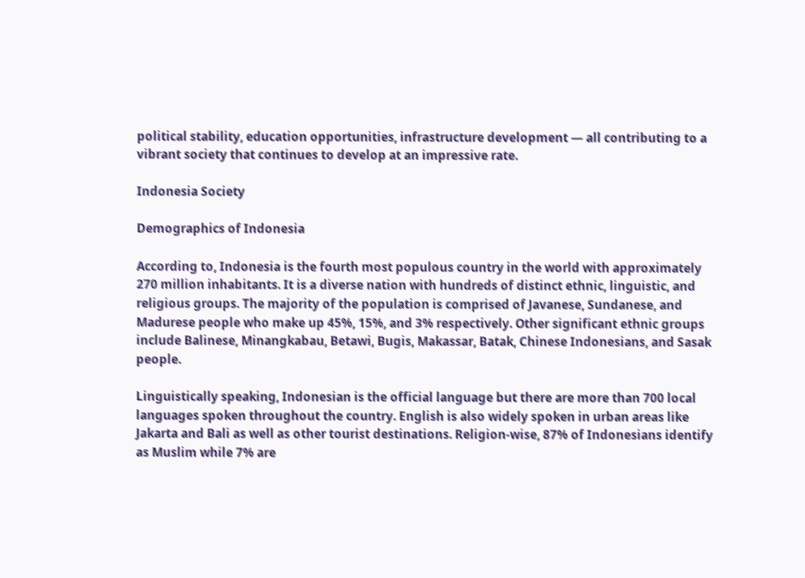political stability, education opportunities, infrastructure development — all contributing to a vibrant society that continues to develop at an impressive rate.

Indonesia Society

Demographics of Indonesia

According to, Indonesia is the fourth most populous country in the world with approximately 270 million inhabitants. It is a diverse nation with hundreds of distinct ethnic, linguistic, and religious groups. The majority of the population is comprised of Javanese, Sundanese, and Madurese people who make up 45%, 15%, and 3% respectively. Other significant ethnic groups include Balinese, Minangkabau, Betawi, Bugis, Makassar, Batak, Chinese Indonesians, and Sasak people.

Linguistically speaking, Indonesian is the official language but there are more than 700 local languages spoken throughout the country. English is also widely spoken in urban areas like Jakarta and Bali as well as other tourist destinations. Religion-wise, 87% of Indonesians identify as Muslim while 7% are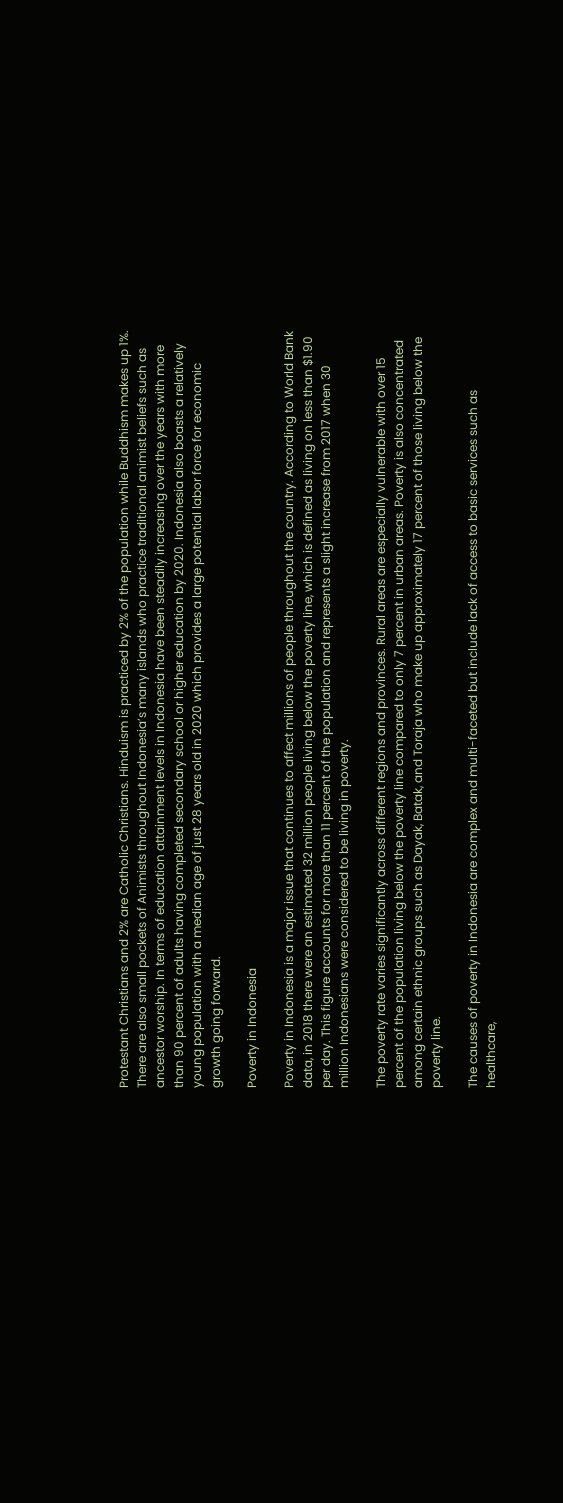Protestant Christians and 2% are Catholic Christians. Hinduism is practiced by 2% of the population while Buddhism makes up 1%. There are also small pockets of Animists throughout Indonesia’s many islands who practice traditional animist beliefs such as ancestor worship. In terms of education attainment levels in Indonesia have been steadily increasing over the years with more than 90 percent of adults having completed secondary school or higher education by 2020. Indonesia also boasts a relatively young population with a median age of just 28 years old in 2020 which provides a large potential labor force for economic growth going forward.

Poverty in Indonesia

Poverty in Indonesia is a major issue that continues to affect millions of people throughout the country. According to World Bank data, in 2018 there were an estimated 32 million people living below the poverty line, which is defined as living on less than $1.90 per day. This figure accounts for more than 11 percent of the population and represents a slight increase from 2017 when 30 million Indonesians were considered to be living in poverty.

The poverty rate varies significantly across different regions and provinces. Rural areas are especially vulnerable with over 15 percent of the population living below the poverty line compared to only 7 percent in urban areas. Poverty is also concentrated among certain ethnic groups such as Dayak, Batak, and Toraja who make up approximately 17 percent of those living below the poverty line.

The causes of poverty in Indonesia are complex and multi-faceted but include lack of access to basic services such as healthcare,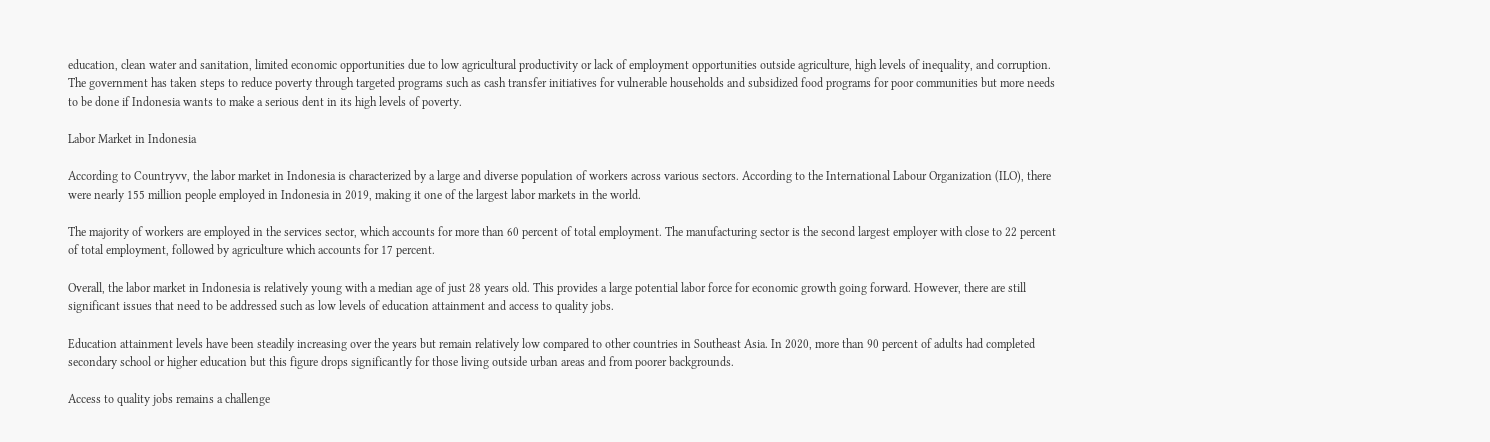education, clean water and sanitation, limited economic opportunities due to low agricultural productivity or lack of employment opportunities outside agriculture, high levels of inequality, and corruption. The government has taken steps to reduce poverty through targeted programs such as cash transfer initiatives for vulnerable households and subsidized food programs for poor communities but more needs to be done if Indonesia wants to make a serious dent in its high levels of poverty.

Labor Market in Indonesia

According to Countryvv, the labor market in Indonesia is characterized by a large and diverse population of workers across various sectors. According to the International Labour Organization (ILO), there were nearly 155 million people employed in Indonesia in 2019, making it one of the largest labor markets in the world.

The majority of workers are employed in the services sector, which accounts for more than 60 percent of total employment. The manufacturing sector is the second largest employer with close to 22 percent of total employment, followed by agriculture which accounts for 17 percent.

Overall, the labor market in Indonesia is relatively young with a median age of just 28 years old. This provides a large potential labor force for economic growth going forward. However, there are still significant issues that need to be addressed such as low levels of education attainment and access to quality jobs.

Education attainment levels have been steadily increasing over the years but remain relatively low compared to other countries in Southeast Asia. In 2020, more than 90 percent of adults had completed secondary school or higher education but this figure drops significantly for those living outside urban areas and from poorer backgrounds.

Access to quality jobs remains a challenge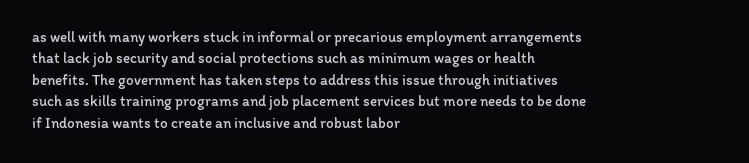as well with many workers stuck in informal or precarious employment arrangements that lack job security and social protections such as minimum wages or health benefits. The government has taken steps to address this issue through initiatives such as skills training programs and job placement services but more needs to be done if Indonesia wants to create an inclusive and robust labor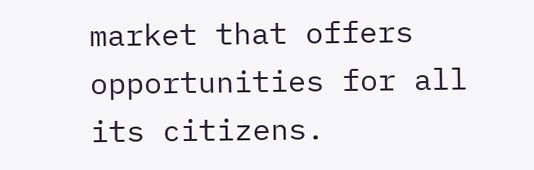market that offers opportunities for all its citizens.